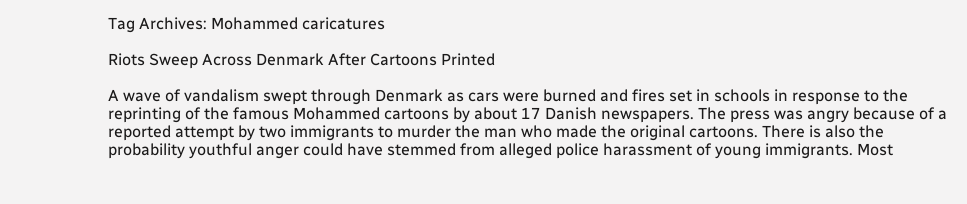Tag Archives: Mohammed caricatures

Riots Sweep Across Denmark After Cartoons Printed

A wave of vandalism swept through Denmark as cars were burned and fires set in schools in response to the reprinting of the famous Mohammed cartoons by about 17 Danish newspapers. The press was angry because of a reported attempt by two immigrants to murder the man who made the original cartoons. There is also the probability youthful anger could have stemmed from alleged police harassment of young immigrants. Most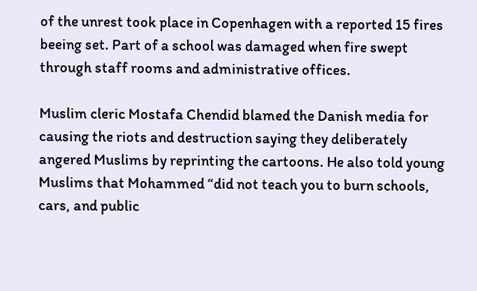of the unrest took place in Copenhagen with a reported 15 fires beeing set. Part of a school was damaged when fire swept through staff rooms and administrative offices.

Muslim cleric Mostafa Chendid blamed the Danish media for causing the riots and destruction saying they deliberately angered Muslims by reprinting the cartoons. He also told young Muslims that Mohammed “did not teach you to burn schools, cars, and public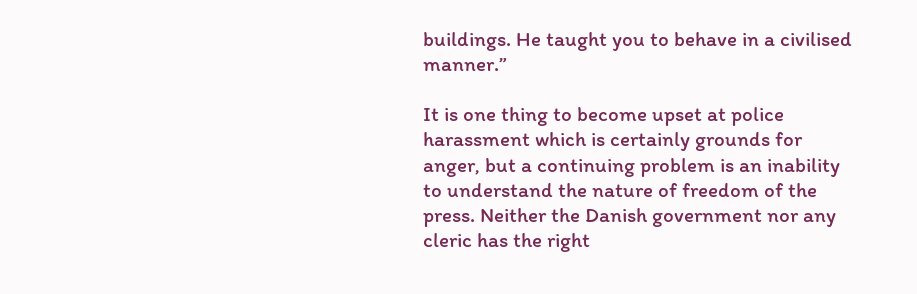buildings. He taught you to behave in a civilised manner.”

It is one thing to become upset at police harassment which is certainly grounds for anger, but a continuing problem is an inability to understand the nature of freedom of the press. Neither the Danish government nor any cleric has the right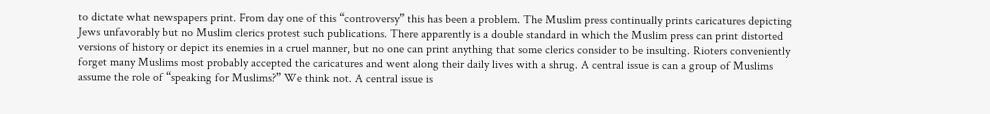to dictate what newspapers print. From day one of this “controversy” this has been a problem. The Muslim press continually prints caricatures depicting Jews unfavorably but no Muslim clerics protest such publications. There apparently is a double standard in which the Muslim press can print distorted versions of history or depict its enemies in a cruel manner, but no one can print anything that some clerics consider to be insulting. Rioters conveniently forget many Muslims most probably accepted the caricatures and went along their daily lives with a shrug. A central issue is can a group of Muslims assume the role of “speaking for Muslims?” We think not. A central issue is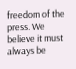freedom of the press. We believe it must always be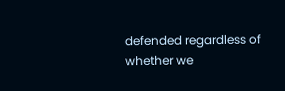defended regardless of whether we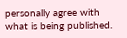personally agree with what is being published.